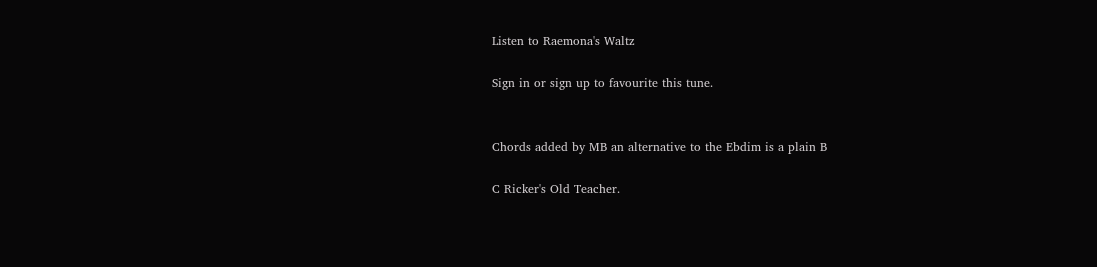Listen to Raemona's Waltz

Sign in or sign up to favourite this tune.


Chords added by MB an alternative to the Ebdim is a plain B

C Ricker's Old Teacher.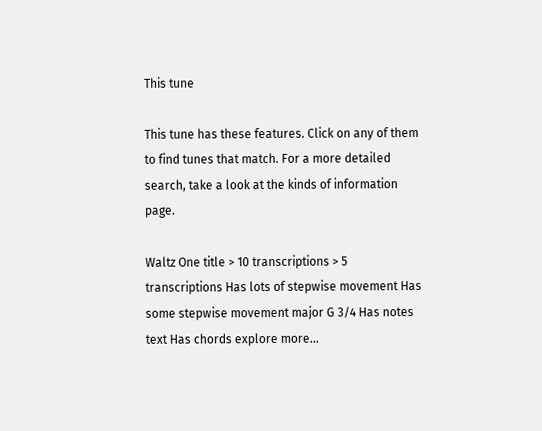This tune

This tune has these features. Click on any of them to find tunes that match. For a more detailed search, take a look at the kinds of information page.

Waltz One title > 10 transcriptions > 5 transcriptions Has lots of stepwise movement Has some stepwise movement major G 3/4 Has notes text Has chords explore more...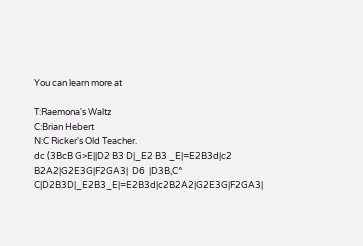You can learn more at

T:Raemona's Waltz
C:Brian Hebert
N:C Ricker's Old Teacher.
dc (3BcB G>E||D2 B3 D|_E2 B3 _E|=E2B3d|c2 B2A2|G2E3G|F2GA3|  D6  |D3B,C^
C|D2B3D|_E2B3_E|=E2B3d|c2B2A2|G2E3G|F2GA3|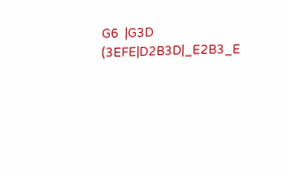G6  |G3D (3EFE|D2B3D|_E2B3_E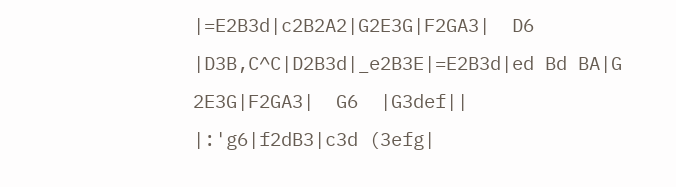|=E2B3d|c2B2A2|G2E3G|F2GA3|  D6  |D3B,C^C|D2B3d|_e2B3E|=E2B3d|ed Bd BA|G
2E3G|F2GA3|  G6  |G3def||
|:'g6|f2dB3|c3d (3efg|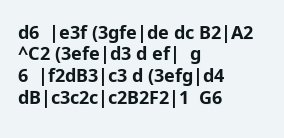d6  |e3f (3gfe|de dc B2|A2 ^C2 (3efe|d3 d ef|  g
6  |f2dB3|c3 d (3efg|d4 dB|c3c2c|c2B2F2|1  G6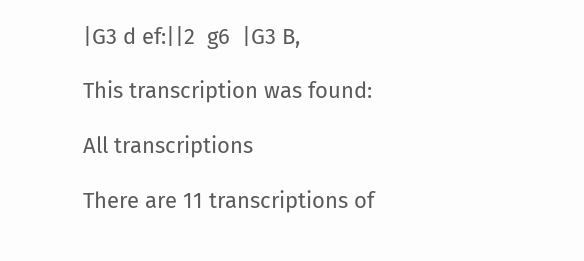|G3 d ef:||2  g6  |G3 B,

This transcription was found:

All transcriptions

There are 11 transcriptions of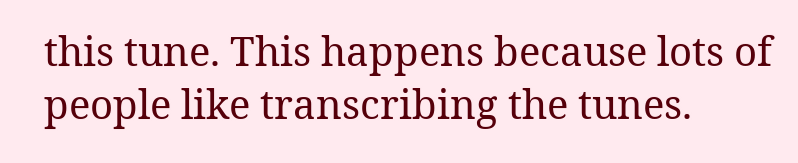this tune. This happens because lots of people like transcribing the tunes.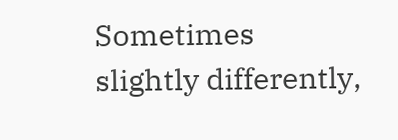Sometimes slightly differently,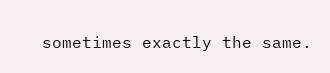sometimes exactly the same.